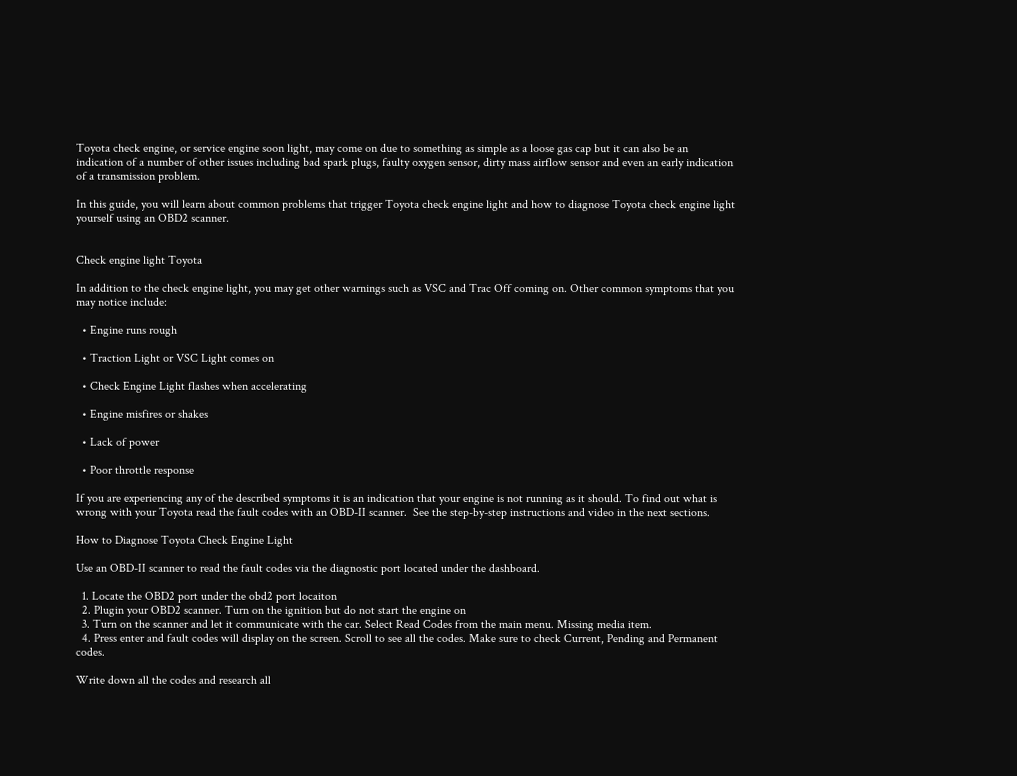Toyota check engine, or service engine soon light, may come on due to something as simple as a loose gas cap but it can also be an indication of a number of other issues including bad spark plugs, faulty oxygen sensor, dirty mass airflow sensor and even an early indication of a transmission problem.

In this guide, you will learn about common problems that trigger Toyota check engine light and how to diagnose Toyota check engine light yourself using an OBD2 scanner.


Check engine light Toyota

In addition to the check engine light, you may get other warnings such as VSC and Trac Off coming on. Other common symptoms that you may notice include:

  • Engine runs rough

  • Traction Light or VSC Light comes on

  • Check Engine Light flashes when accelerating

  • Engine misfires or shakes

  • Lack of power

  • Poor throttle response

If you are experiencing any of the described symptoms it is an indication that your engine is not running as it should. To find out what is wrong with your Toyota read the fault codes with an OBD-II scanner.  See the step-by-step instructions and video in the next sections.

How to Diagnose Toyota Check Engine Light

Use an OBD-II scanner to read the fault codes via the diagnostic port located under the dashboard.

  1. Locate the OBD2 port under the obd2 port locaiton
  2. Plugin your OBD2 scanner. Turn on the ignition but do not start the engine on
  3. Turn on the scanner and let it communicate with the car. Select Read Codes from the main menu. Missing media item.
  4. Press enter and fault codes will display on the screen. Scroll to see all the codes. Make sure to check Current, Pending and Permanent codes.

Write down all the codes and research all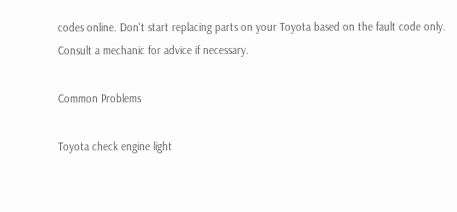codes online. Don't start replacing parts on your Toyota based on the fault code only. Consult a mechanic for advice if necessary.

Common Problems

Toyota check engine light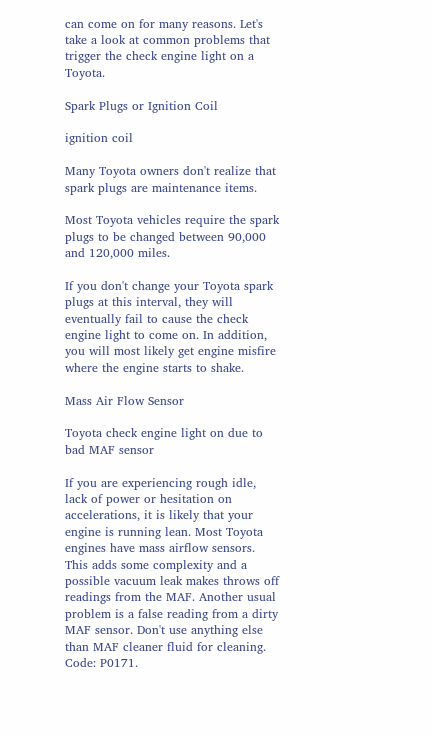can come on for many reasons. Let's take a look at common problems that trigger the check engine light on a Toyota.

Spark Plugs or Ignition Coil

ignition coil

Many Toyota owners don't realize that spark plugs are maintenance items.

Most Toyota vehicles require the spark plugs to be changed between 90,000 and 120,000 miles.

If you don't change your Toyota spark plugs at this interval, they will eventually fail to cause the check engine light to come on. In addition, you will most likely get engine misfire where the engine starts to shake.

Mass Air Flow Sensor

Toyota check engine light on due to bad MAF sensor

If you are experiencing rough idle, lack of power or hesitation on accelerations, it is likely that your engine is running lean. Most Toyota engines have mass airflow sensors. This adds some complexity and a possible vacuum leak makes throws off readings from the MAF. Another usual problem is a false reading from a dirty MAF sensor. Don't use anything else than MAF cleaner fluid for cleaning. Code: P0171.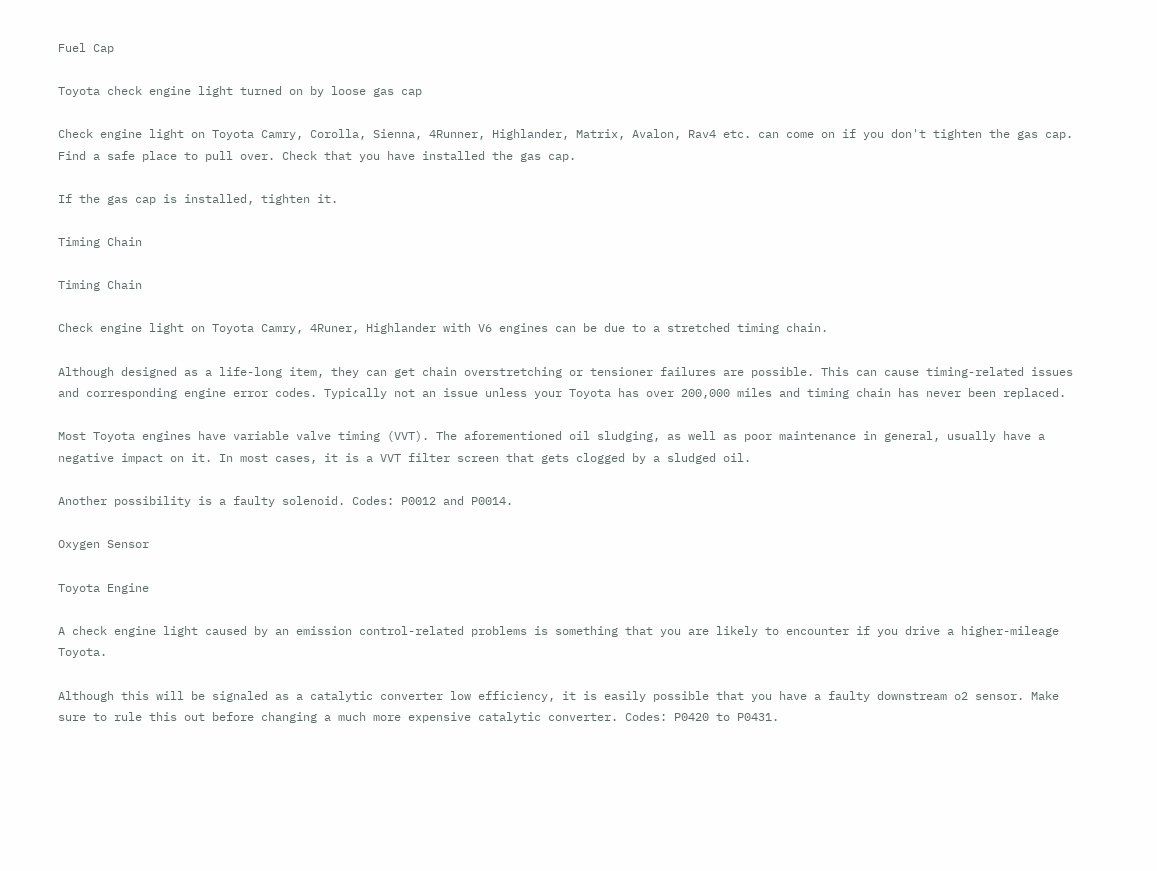Fuel Cap

Toyota check engine light turned on by loose gas cap

Check engine light on Toyota Camry, Corolla, Sienna, 4Runner, Highlander, Matrix, Avalon, Rav4 etc. can come on if you don't tighten the gas cap. Find a safe place to pull over. Check that you have installed the gas cap.

If the gas cap is installed, tighten it.

Timing Chain

Timing Chain

Check engine light on Toyota Camry, 4Runer, Highlander with V6 engines can be due to a stretched timing chain.

Although designed as a life-long item, they can get chain overstretching or tensioner failures are possible. This can cause timing-related issues and corresponding engine error codes. Typically not an issue unless your Toyota has over 200,000 miles and timing chain has never been replaced.

Most Toyota engines have variable valve timing (VVT). The aforementioned oil sludging, as well as poor maintenance in general, usually have a negative impact on it. In most cases, it is a VVT filter screen that gets clogged by a sludged oil.

Another possibility is a faulty solenoid. Codes: P0012 and P0014.

Oxygen Sensor

Toyota Engine

A check engine light caused by an emission control-related problems is something that you are likely to encounter if you drive a higher-mileage Toyota.

Although this will be signaled as a catalytic converter low efficiency, it is easily possible that you have a faulty downstream o2 sensor. Make sure to rule this out before changing a much more expensive catalytic converter. Codes: P0420 to P0431.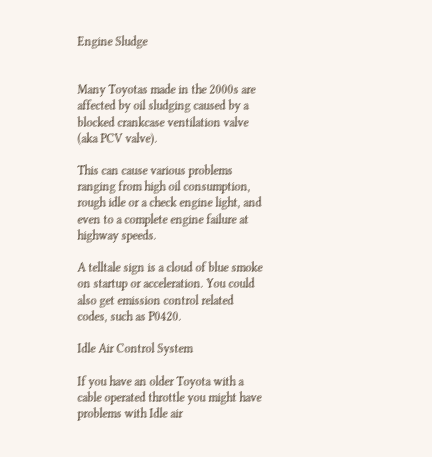Engine Sludge


Many Toyotas made in the 2000s are affected by oil sludging caused by a blocked crankcase ventilation valve (aka PCV valve).

This can cause various problems ranging from high oil consumption, rough idle or a check engine light, and even to a complete engine failure at highway speeds.

A telltale sign is a cloud of blue smoke on startup or acceleration. You could also get emission control related codes, such as P0420.

Idle Air Control System

If you have an older Toyota with a cable operated throttle you might have problems with Idle air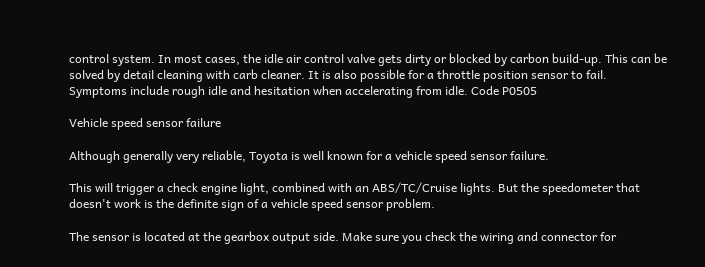control system. In most cases, the idle air control valve gets dirty or blocked by carbon build-up. This can be solved by detail cleaning with carb cleaner. It is also possible for a throttle position sensor to fail. Symptoms include rough idle and hesitation when accelerating from idle. Code P0505

Vehicle speed sensor failure

Although generally very reliable, Toyota is well known for a vehicle speed sensor failure.

This will trigger a check engine light, combined with an ABS/TC/Cruise lights. But the speedometer that doesn't work is the definite sign of a vehicle speed sensor problem.

The sensor is located at the gearbox output side. Make sure you check the wiring and connector for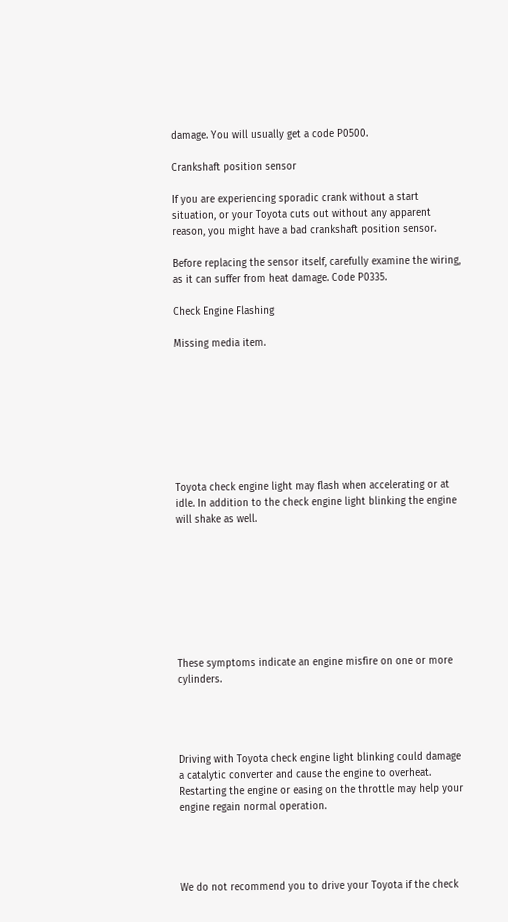damage. You will usually get a code P0500.

Crankshaft position sensor

If you are experiencing sporadic crank without a start situation, or your Toyota cuts out without any apparent reason, you might have a bad crankshaft position sensor.

Before replacing the sensor itself, carefully examine the wiring, as it can suffer from heat damage. Code P0335.

Check Engine Flashing

Missing media item.








Toyota check engine light may flash when accelerating or at idle. In addition to the check engine light blinking the engine will shake as well.








These symptoms indicate an engine misfire on one or more cylinders.




Driving with Toyota check engine light blinking could damage a catalytic converter and cause the engine to overheat. Restarting the engine or easing on the throttle may help your engine regain normal operation.




We do not recommend you to drive your Toyota if the check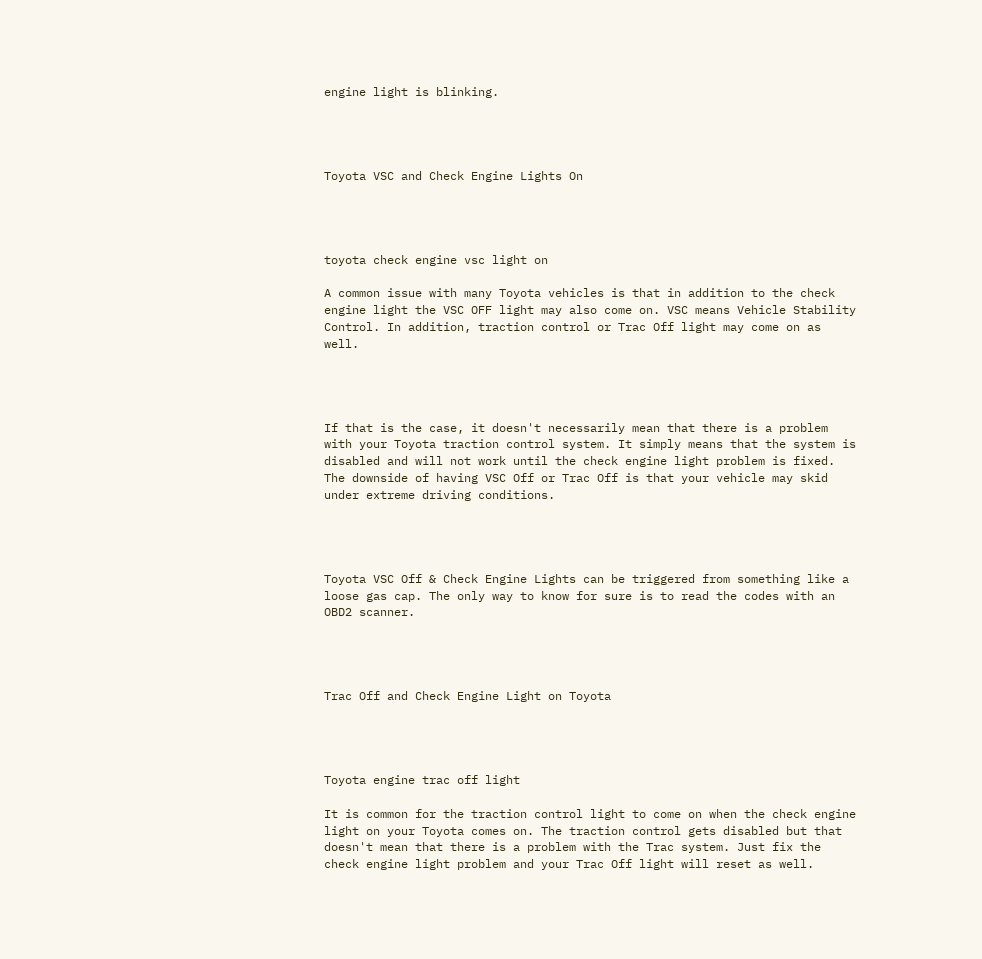engine light is blinking.




Toyota VSC and Check Engine Lights On




toyota check engine vsc light on

A common issue with many Toyota vehicles is that in addition to the check engine light the VSC OFF light may also come on. VSC means Vehicle Stability Control. In addition, traction control or Trac Off light may come on as well.




If that is the case, it doesn't necessarily mean that there is a problem with your Toyota traction control system. It simply means that the system is disabled and will not work until the check engine light problem is fixed. The downside of having VSC Off or Trac Off is that your vehicle may skid under extreme driving conditions.




Toyota VSC Off & Check Engine Lights can be triggered from something like a loose gas cap. The only way to know for sure is to read the codes with an OBD2 scanner.




Trac Off and Check Engine Light on Toyota




Toyota engine trac off light

It is common for the traction control light to come on when the check engine light on your Toyota comes on. The traction control gets disabled but that doesn't mean that there is a problem with the Trac system. Just fix the check engine light problem and your Trac Off light will reset as well.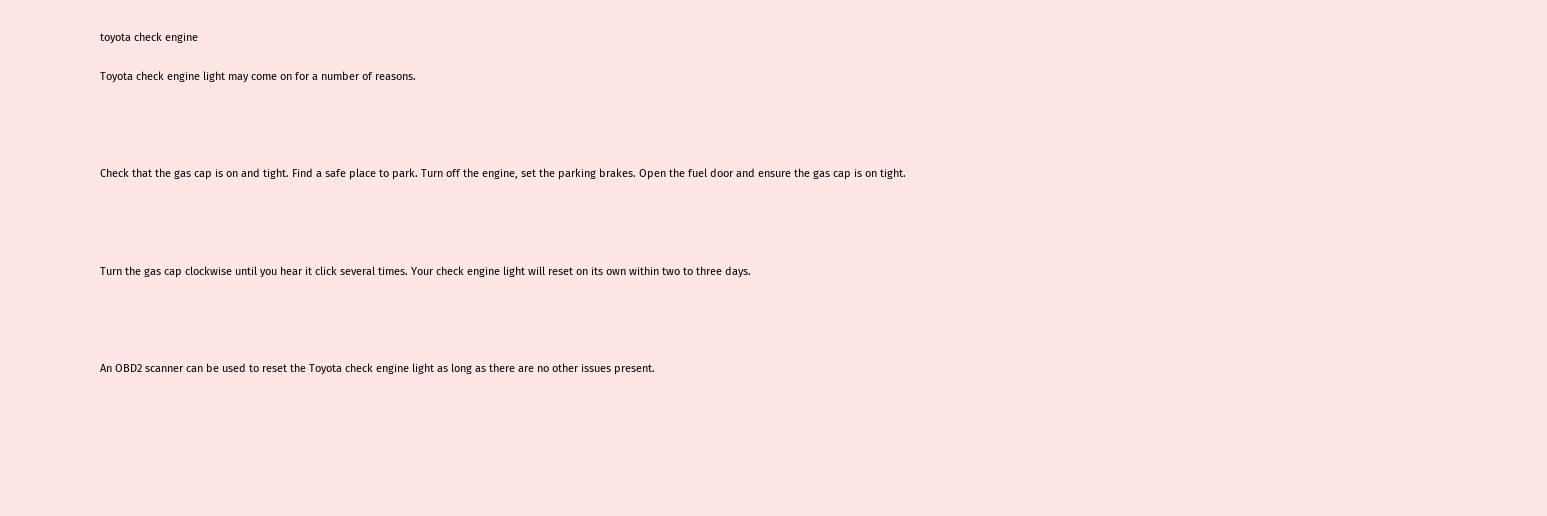toyota check engine

Toyota check engine light may come on for a number of reasons.




Check that the gas cap is on and tight. Find a safe place to park. Turn off the engine, set the parking brakes. Open the fuel door and ensure the gas cap is on tight.




Turn the gas cap clockwise until you hear it click several times. Your check engine light will reset on its own within two to three days.




An OBD2 scanner can be used to reset the Toyota check engine light as long as there are no other issues present.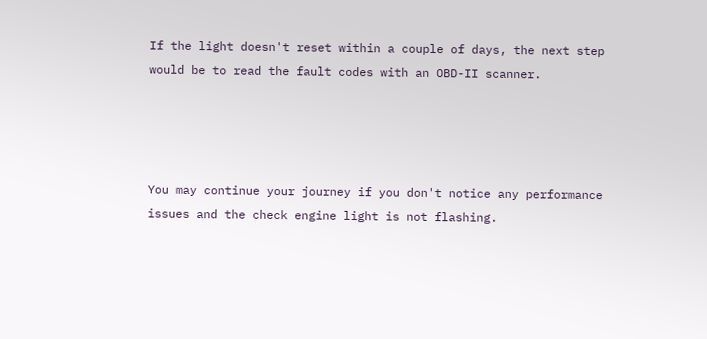If the light doesn't reset within a couple of days, the next step would be to read the fault codes with an OBD-II scanner.




You may continue your journey if you don't notice any performance issues and the check engine light is not flashing.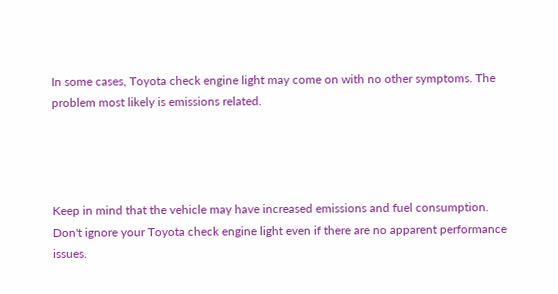In some cases, Toyota check engine light may come on with no other symptoms. The problem most likely is emissions related.




Keep in mind that the vehicle may have increased emissions and fuel consumption. Don't ignore your Toyota check engine light even if there are no apparent performance issues.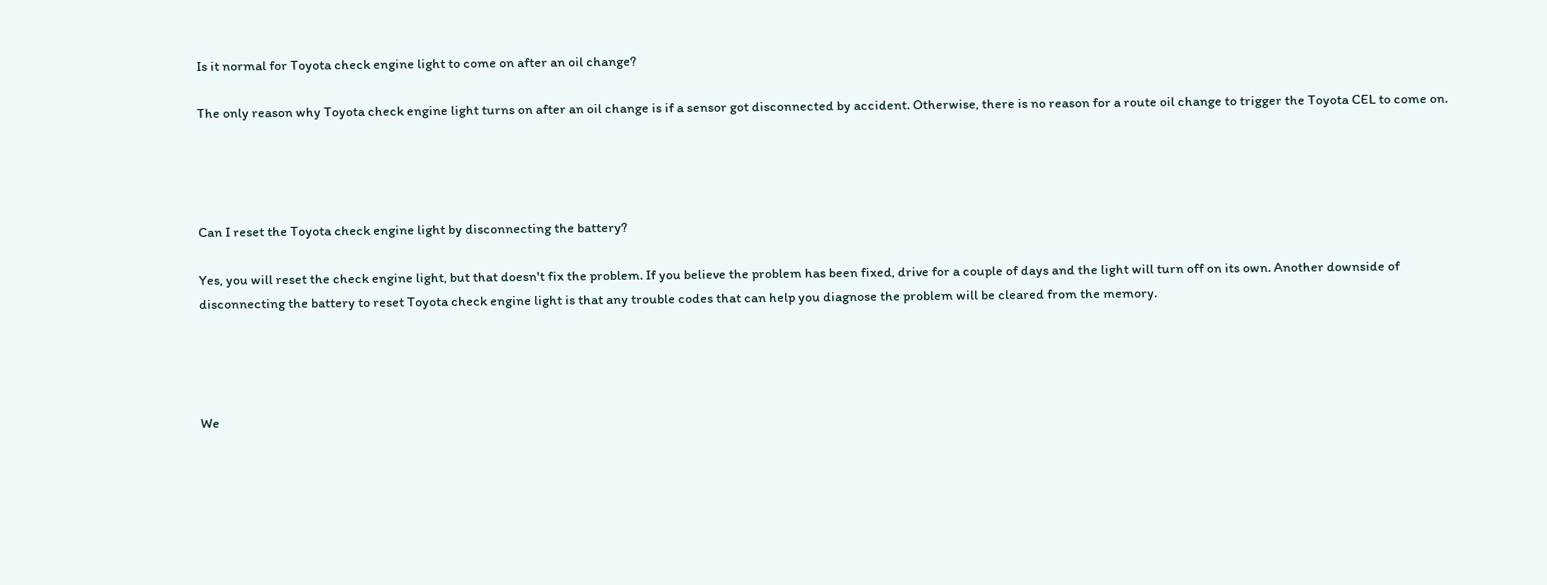Is it normal for Toyota check engine light to come on after an oil change?

The only reason why Toyota check engine light turns on after an oil change is if a sensor got disconnected by accident. Otherwise, there is no reason for a route oil change to trigger the Toyota CEL to come on.




Can I reset the Toyota check engine light by disconnecting the battery?

Yes, you will reset the check engine light, but that doesn't fix the problem. If you believe the problem has been fixed, drive for a couple of days and the light will turn off on its own. Another downside of disconnecting the battery to reset Toyota check engine light is that any trouble codes that can help you diagnose the problem will be cleared from the memory.




We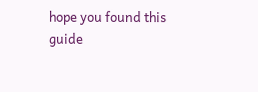hope you found this guide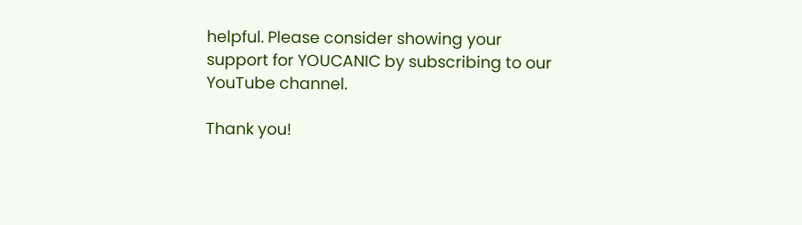helpful. Please consider showing your support for YOUCANIC by subscribing to our YouTube channel.

Thank you!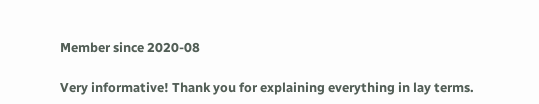Member since 2020-08

Very informative! Thank you for explaining everything in lay terms.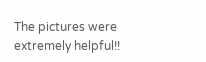The pictures were extremely helpful!!